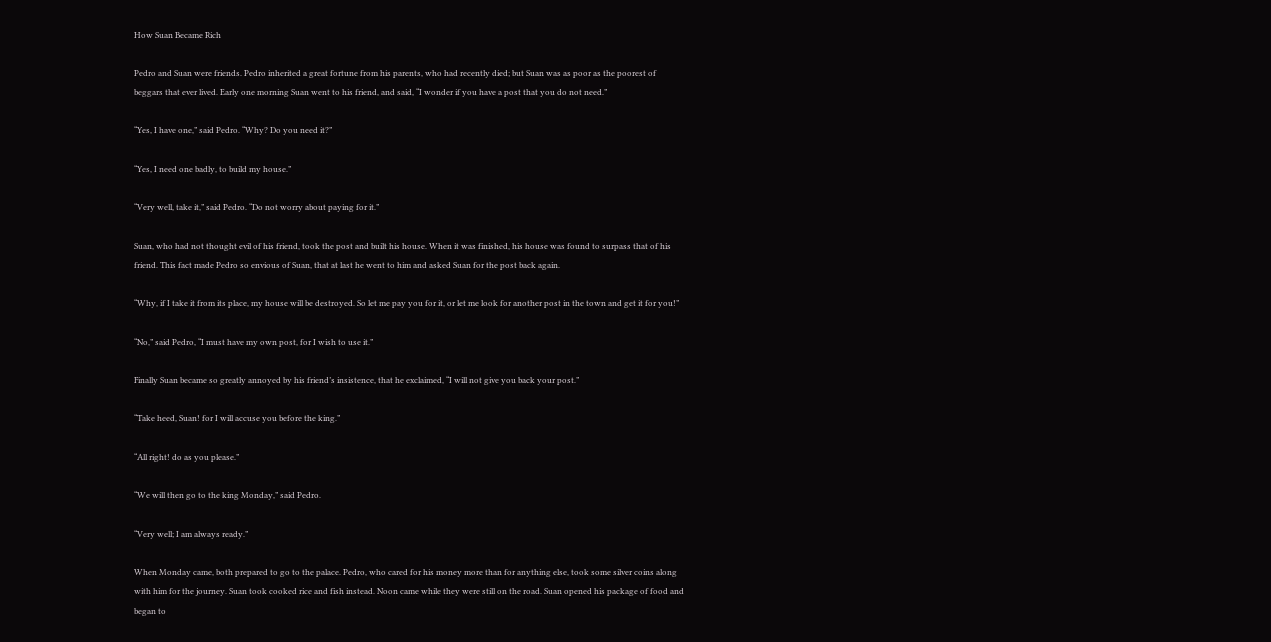How Suan Became Rich

Pedro and Suan were friends. Pedro inherited a great fortune from his parents, who had recently died; but Suan was as poor as the poorest of beggars that ever lived. Early one morning Suan went to his friend, and said, “I wonder if you have a post that you do not need.”

“Yes, I have one,” said Pedro. “Why? Do you need it?”

“Yes, I need one badly, to build my house.”

“Very well, take it,” said Pedro. “Do not worry about paying for it.”

Suan, who had not thought evil of his friend, took the post and built his house. When it was finished, his house was found to surpass that of his friend. This fact made Pedro so envious of Suan, that at last he went to him and asked Suan for the post back again.

“Why, if I take it from its place, my house will be destroyed. So let me pay you for it, or let me look for another post in the town and get it for you!”

“No,” said Pedro, “I must have my own post, for I wish to use it.”

Finally Suan became so greatly annoyed by his friend’s insistence, that he exclaimed, “I will not give you back your post.”

“Take heed, Suan! for I will accuse you before the king.”

“All right! do as you please.”

“We will then go to the king Monday,” said Pedro.

“Very well; I am always ready.”

When Monday came, both prepared to go to the palace. Pedro, who cared for his money more than for anything else, took some silver coins along with him for the journey. Suan took cooked rice and fish instead. Noon came while they were still on the road. Suan opened his package of food and began to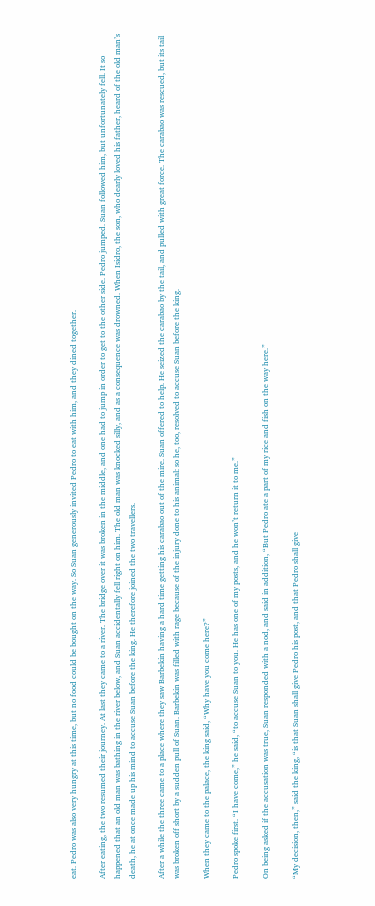eat. Pedro was also very hungry at this time, but no food could be bought on the way. So Suan generously invited Pedro to eat with him, and they dined together.

After eating, the two resumed their journey. At last they came to a river. The bridge over it was broken in the middle, and one had to jump in order to get to the other side. Pedro jumped. Suan followed him, but unfortunately fell. It so happened that an old man was bathing in the river below, and Suan accidentally fell right on him. The old man was knocked silly, and as a consequence was drowned. When Isidro, the son, who dearly loved his father, heard of the old man’s death, he at once made up his mind to accuse Suan before the king. He therefore joined the two travellers.

After a while the three came to a place where they saw Barbekin having a hard time getting his carabao out of the mire. Suan offered to help. He seized the carabao by the tail, and pulled with great force. The carabao was rescued, but its tail was broken off short by a sudden pull of Suan. Barbekin was filled with rage because of the injury done to his animal: so he, too, resolved to accuse Suan before the king.

When they came to the palace, the king said, “Why have you come here?”

Pedro spoke first. “I have come,” he said, “to accuse Suan to you. He has one of my posts, and he won’t return it to me.”

On being asked if the accusation was true, Suan responded with a nod, and said in addition, “But Pedro ate a part of my rice and fish on the way here.”

“My decision, then,” said the king, “is that Suan shall give Pedro his post, and that Pedro shall give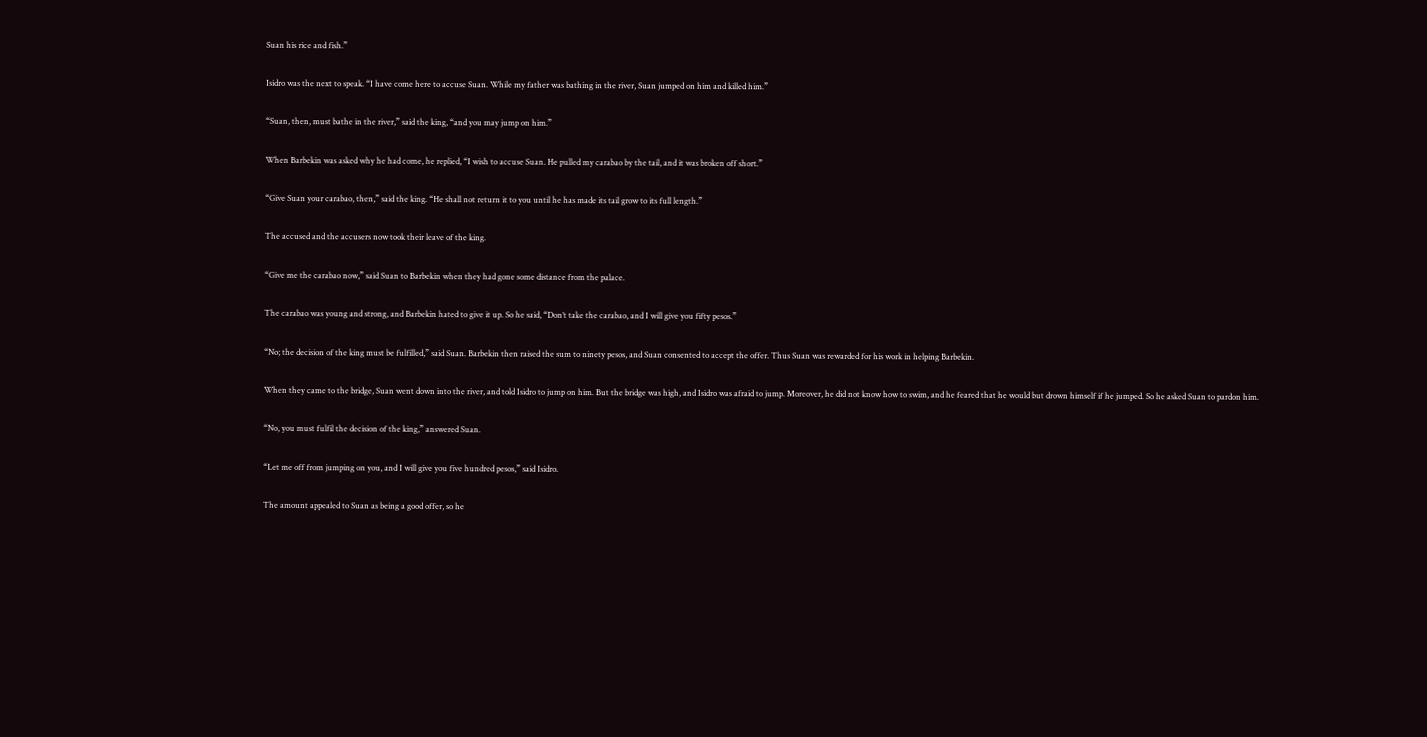Suan his rice and fish.”

Isidro was the next to speak. “I have come here to accuse Suan. While my father was bathing in the river, Suan jumped on him and killed him.”

“Suan, then, must bathe in the river,” said the king, “and you may jump on him.”

When Barbekin was asked why he had come, he replied, “I wish to accuse Suan. He pulled my carabao by the tail, and it was broken off short.”

“Give Suan your carabao, then,” said the king. “He shall not return it to you until he has made its tail grow to its full length.”

The accused and the accusers now took their leave of the king.

“Give me the carabao now,” said Suan to Barbekin when they had gone some distance from the palace.

The carabao was young and strong, and Barbekin hated to give it up. So he said, “Don’t take the carabao, and I will give you fifty pesos.”

“No; the decision of the king must be fulfilled,” said Suan. Barbekin then raised the sum to ninety pesos, and Suan consented to accept the offer. Thus Suan was rewarded for his work in helping Barbekin.

When they came to the bridge, Suan went down into the river, and told Isidro to jump on him. But the bridge was high, and Isidro was afraid to jump. Moreover, he did not know how to swim, and he feared that he would but drown himself if he jumped. So he asked Suan to pardon him.

“No, you must fulfil the decision of the king,” answered Suan.

“Let me off from jumping on you, and I will give you five hundred pesos,” said Isidro.

The amount appealed to Suan as being a good offer, so he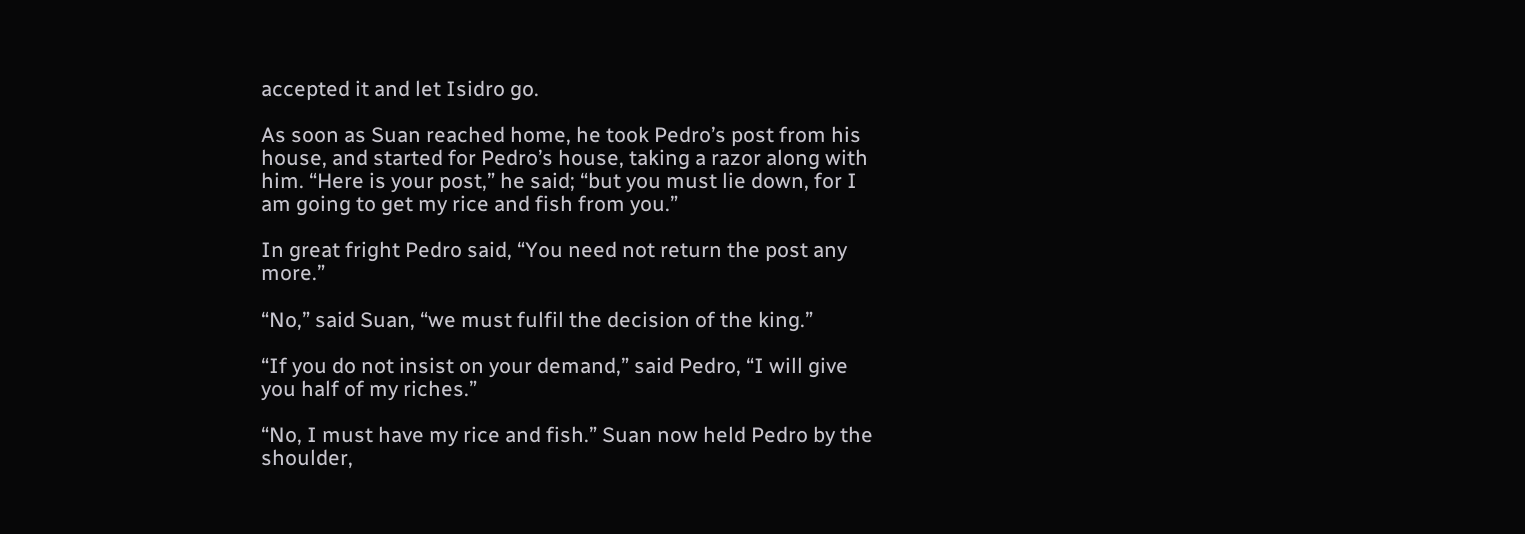accepted it and let Isidro go.

As soon as Suan reached home, he took Pedro’s post from his house, and started for Pedro’s house, taking a razor along with him. “Here is your post,” he said; “but you must lie down, for I am going to get my rice and fish from you.”

In great fright Pedro said, “You need not return the post any more.”

“No,” said Suan, “we must fulfil the decision of the king.”

“If you do not insist on your demand,” said Pedro, “I will give you half of my riches.”

“No, I must have my rice and fish.” Suan now held Pedro by the shoulder,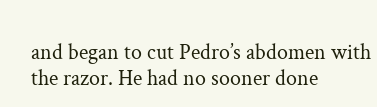and began to cut Pedro’s abdomen with the razor. He had no sooner done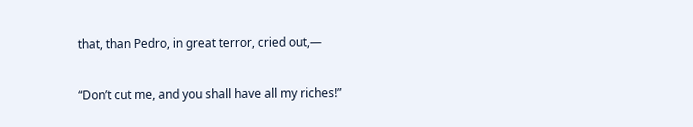that, than Pedro, in great terror, cried out,—

“Don’t cut me, and you shall have all my riches!”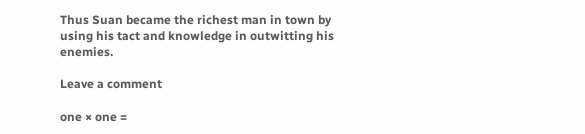Thus Suan became the richest man in town by using his tact and knowledge in outwitting his enemies.

Leave a comment

one × one =